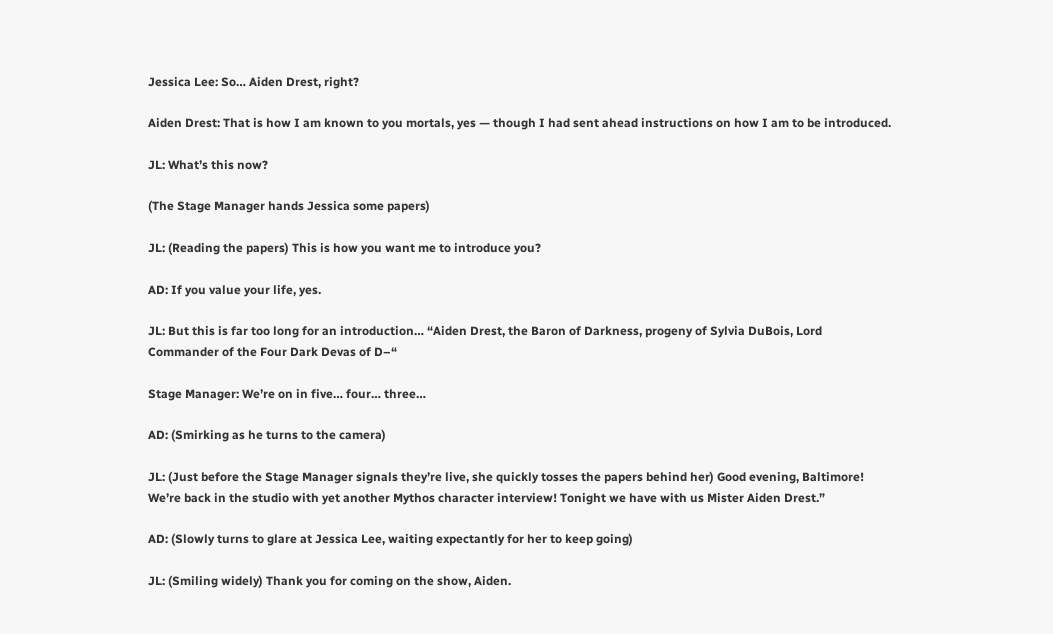Jessica Lee: So… Aiden Drest, right?

Aiden Drest: That is how I am known to you mortals, yes — though I had sent ahead instructions on how I am to be introduced.

JL: What’s this now?

(The Stage Manager hands Jessica some papers)

JL: (Reading the papers) This is how you want me to introduce you?

AD: If you value your life, yes.

JL: But this is far too long for an introduction… “Aiden Drest, the Baron of Darkness, progeny of Sylvia DuBois, Lord Commander of the Four Dark Devas of D–“

Stage Manager: We’re on in five… four… three…

AD: (Smirking as he turns to the camera)

JL: (Just before the Stage Manager signals they’re live, she quickly tosses the papers behind her) Good evening, Baltimore! We’re back in the studio with yet another Mythos character interview! Tonight we have with us Mister Aiden Drest.”

AD: (Slowly turns to glare at Jessica Lee, waiting expectantly for her to keep going)

JL: (Smiling widely) Thank you for coming on the show, Aiden.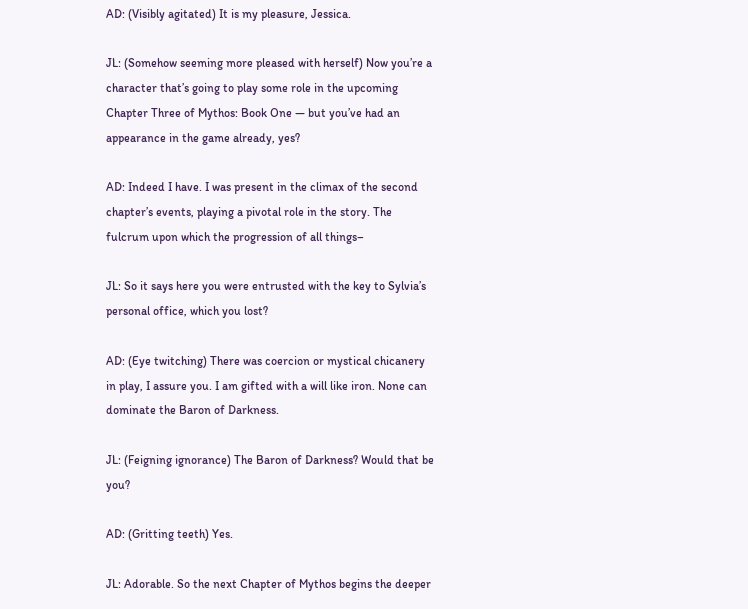AD: (Visibly agitated) It is my pleasure, Jessica.

JL: (Somehow seeming more pleased with herself) Now you’re a character that’s going to play some role in the upcoming Chapter Three of Mythos: Book One — but you’ve had an appearance in the game already, yes?

AD: Indeed I have. I was present in the climax of the second chapter’s events, playing a pivotal role in the story. The fulcrum upon which the progression of all things–

JL: So it says here you were entrusted with the key to Sylvia’s personal office, which you lost?

AD: (Eye twitching) There was coercion or mystical chicanery in play, I assure you. I am gifted with a will like iron. None can dominate the Baron of Darkness.

JL: (Feigning ignorance) The Baron of Darkness? Would that be you?

AD: (Gritting teeth) Yes.

JL: Adorable. So the next Chapter of Mythos begins the deeper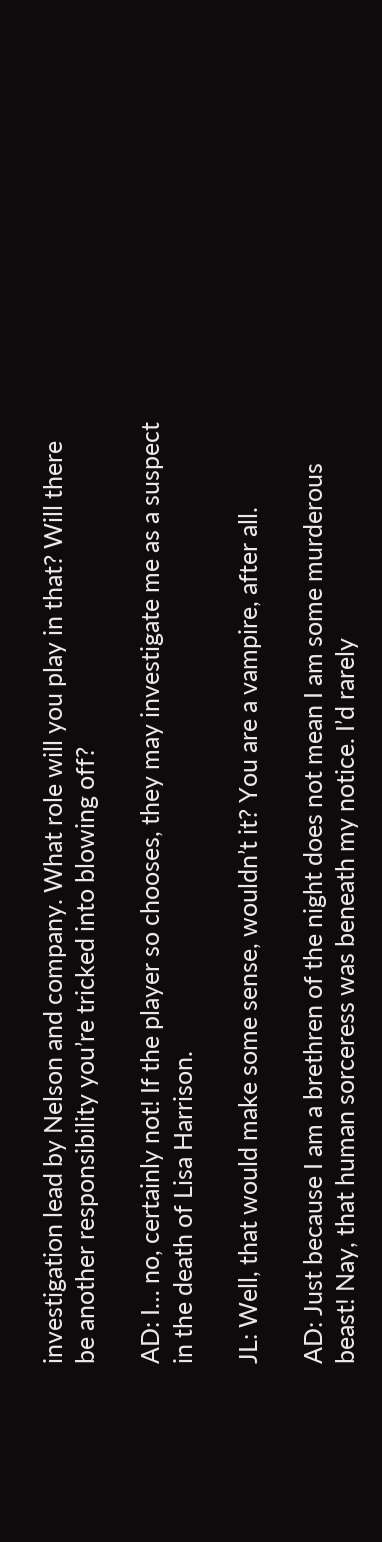investigation lead by Nelson and company. What role will you play in that? Will there be another responsibility you’re tricked into blowing off?

AD: I… no, certainly not! If the player so chooses, they may investigate me as a suspect in the death of Lisa Harrison.

JL: Well, that would make some sense, wouldn’t it? You are a vampire, after all.

AD: Just because I am a brethren of the night does not mean I am some murderous beast! Nay, that human sorceress was beneath my notice. I’d rarely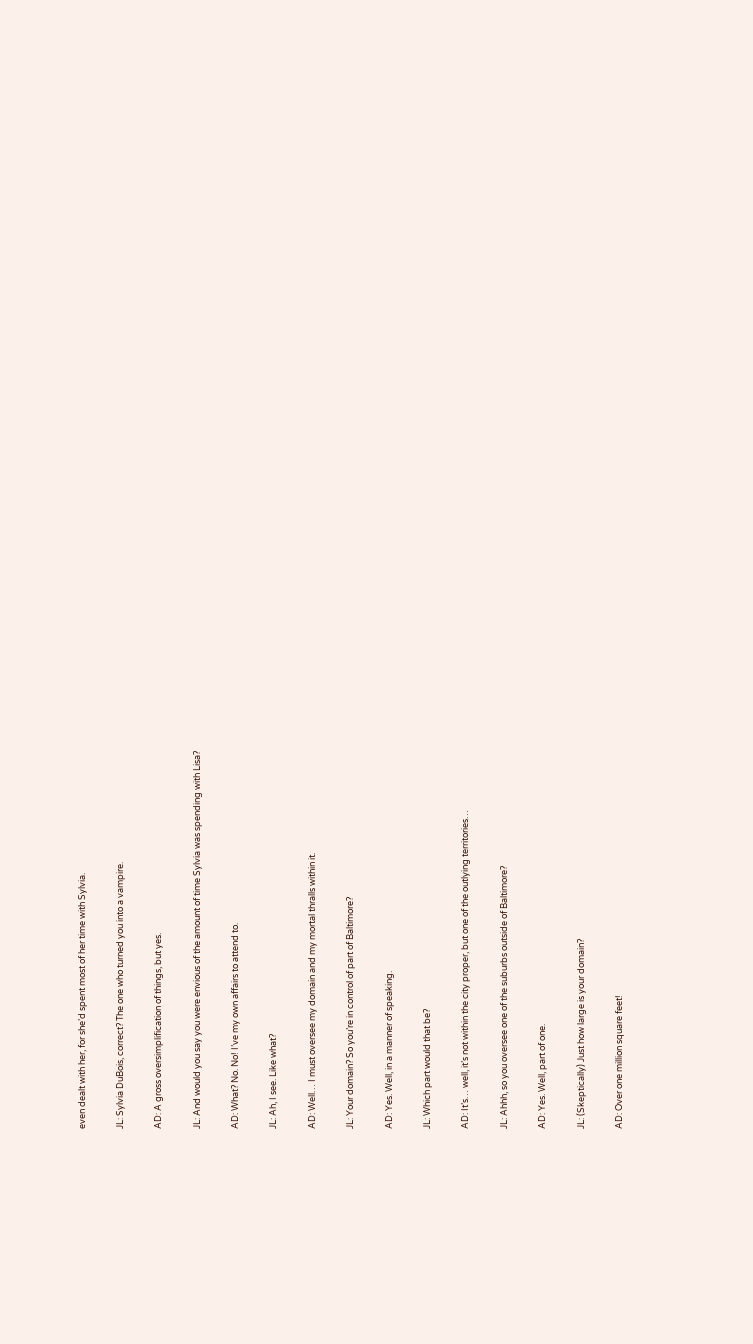even dealt with her, for she’d spent most of her time with Sylvia.

JL: Sylvia DuBois, correct? The one who turned you into a vampire.

AD: A gross oversimplification of things, but yes.

JL: And would you say you were envious of the amount of time Sylvia was spending with Lisa?

AD: What? No. No! I’ve my own affairs to attend to.

JL: Ah, I see. Like what?

AD: Well… I must oversee my domain and my mortal thralls within it.

JL: Your domain? So you’re in control of part of Baltimore?

AD: Yes. Well, in a manner of speaking.

JL: Which part would that be?

AD: It’s… well, it’s not within the city proper, but one of the outlying territories…

JL: Ahhh, so you oversee one of the suburbs outside of Baltimore?

AD: Yes. Well, part of one.

JL: (Skeptically) Just how large is your domain?

AD: Over one million square feet!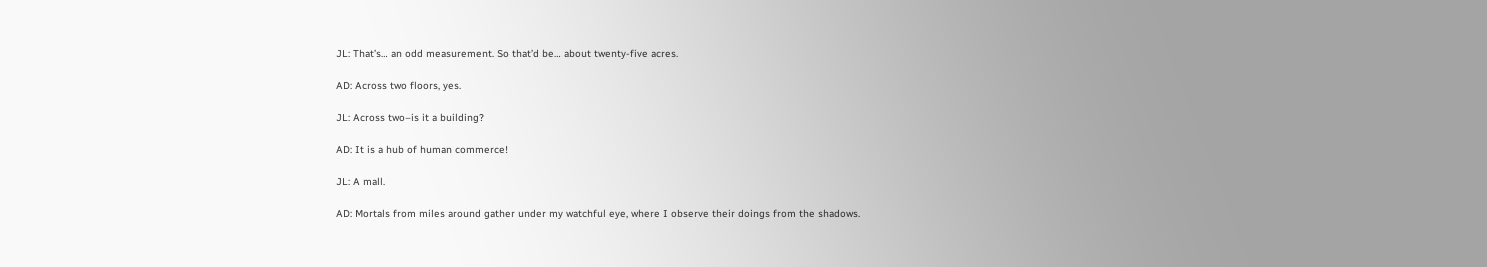JL: That’s… an odd measurement. So that’d be… about twenty-five acres.

AD: Across two floors, yes.

JL: Across two–is it a building?

AD: It is a hub of human commerce!

JL: A mall.

AD: Mortals from miles around gather under my watchful eye, where I observe their doings from the shadows.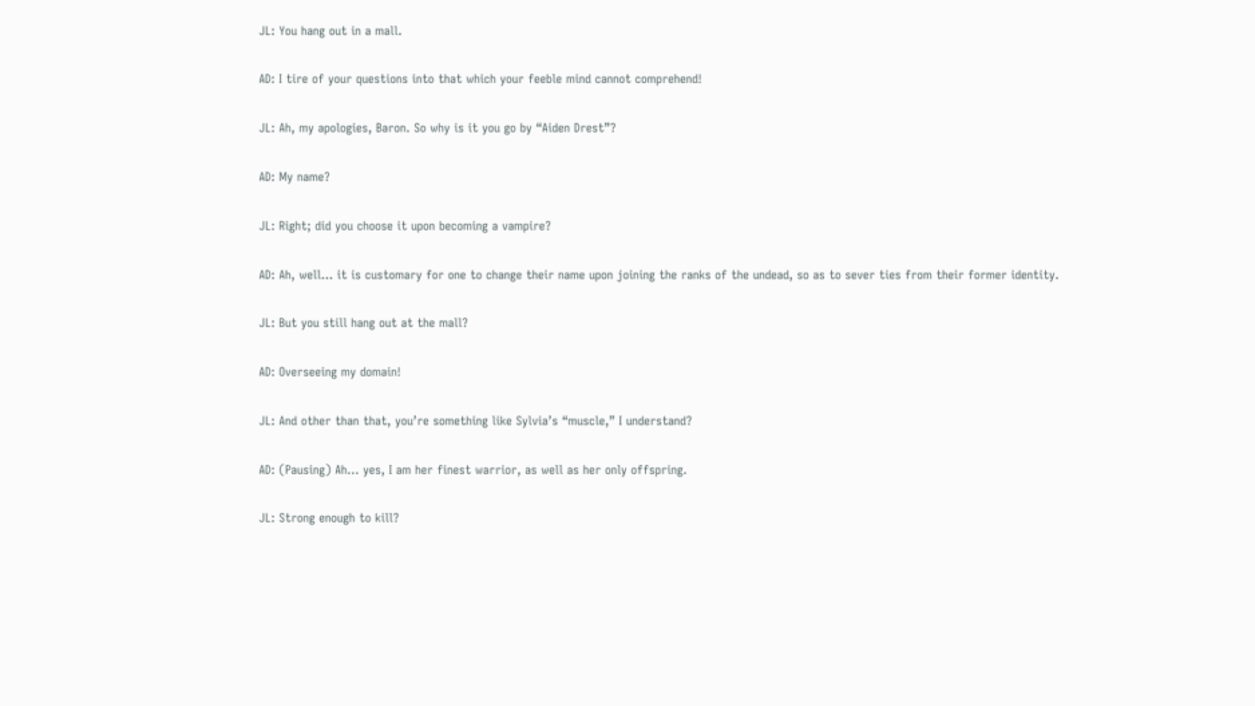JL: You hang out in a mall.

AD: I tire of your questions into that which your feeble mind cannot comprehend!

JL: Ah, my apologies, Baron. So why is it you go by “Aiden Drest”?

AD: My name?

JL: Right; did you choose it upon becoming a vampire?

AD: Ah, well… it is customary for one to change their name upon joining the ranks of the undead, so as to sever ties from their former identity.

JL: But you still hang out at the mall?

AD: Overseeing my domain!

JL: And other than that, you’re something like Sylvia’s “muscle,” I understand?

AD: (Pausing) Ah… yes, I am her finest warrior, as well as her only offspring.

JL: Strong enough to kill?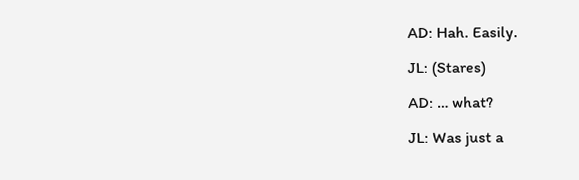AD: Hah. Easily.

JL: (Stares)

AD: … what?

JL: Was just a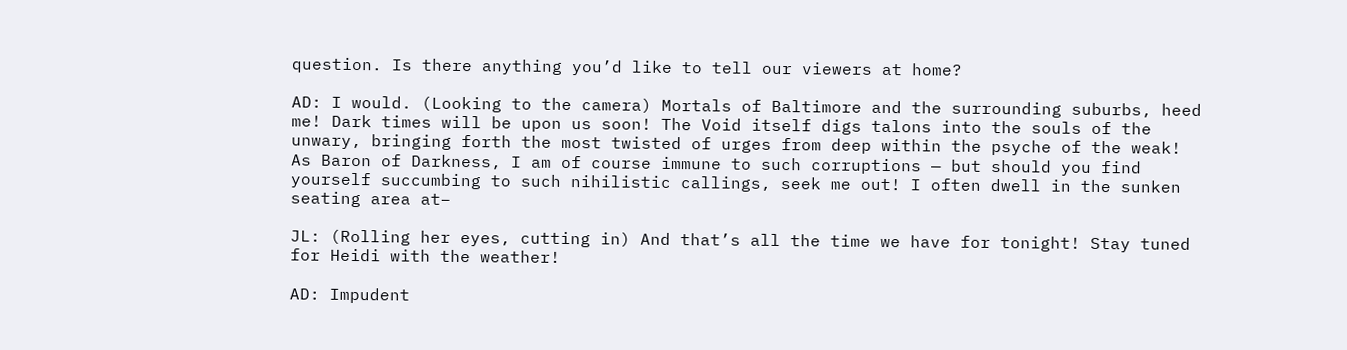question. Is there anything you’d like to tell our viewers at home?

AD: I would. (Looking to the camera) Mortals of Baltimore and the surrounding suburbs, heed me! Dark times will be upon us soon! The Void itself digs talons into the souls of the unwary, bringing forth the most twisted of urges from deep within the psyche of the weak! As Baron of Darkness, I am of course immune to such corruptions — but should you find yourself succumbing to such nihilistic callings, seek me out! I often dwell in the sunken seating area at–

JL: (Rolling her eyes, cutting in) And that’s all the time we have for tonight! Stay tuned for Heidi with the weather!

AD: Impudent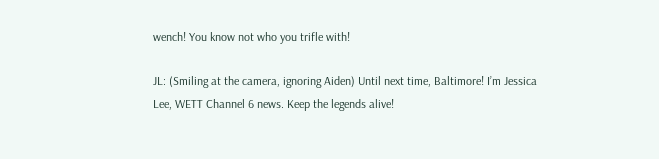wench! You know not who you trifle with!

JL: (Smiling at the camera, ignoring Aiden) Until next time, Baltimore! I’m Jessica Lee, WETT Channel 6 news. Keep the legends alive!